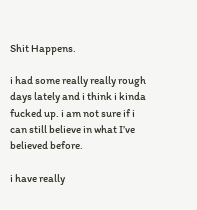Shit Happens.

i had some really really rough days lately and i think i kinda fucked up. i am not sure if i can still believe in what I’ve believed before.

i have really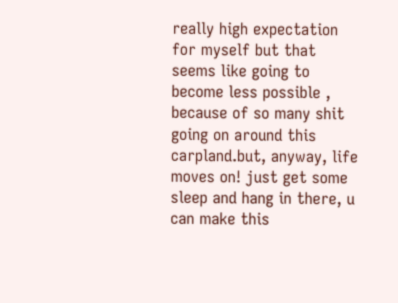really high expectation for myself but that seems like going to become less possible , because of so many shit going on around this carpland.but, anyway, life moves on! just get some sleep and hang in there, u can make this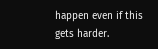happen even if this gets harder.